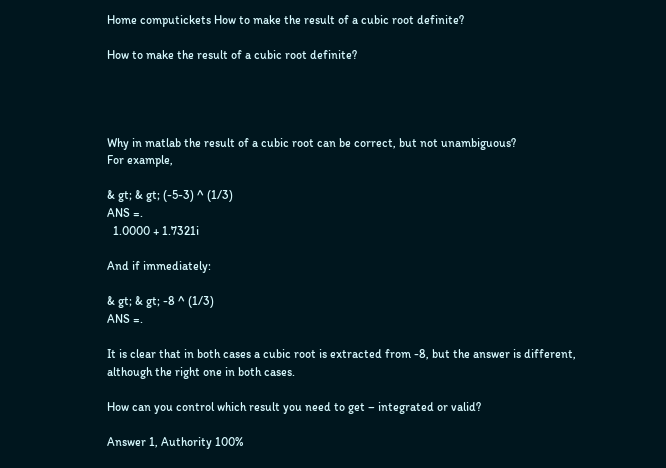Home computickets How to make the result of a cubic root definite?

How to make the result of a cubic root definite?




Why in matlab the result of a cubic root can be correct, but not unambiguous?
For example,

& gt; & gt; (-5-3) ^ (1/3)
ANS =.
  1.0000 + 1.7321i

And if immediately:

& gt; & gt; -8 ^ (1/3)
ANS =.

It is clear that in both cases a cubic root is extracted from -8, but the answer is different, although the right one in both cases.

How can you control which result you need to get – integrated or valid?

Answer 1, Authority 100%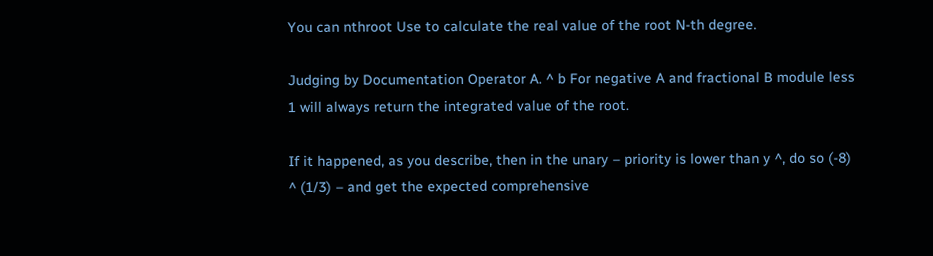You can nthroot Use to calculate the real value of the root N-th degree.

Judging by Documentation Operator A. ^ b For negative A and fractional B module less 1 will always return the integrated value of the root.

If it happened, as you describe, then in the unary – priority is lower than y ^, do so (-8) ^ (1/3) – and get the expected comprehensive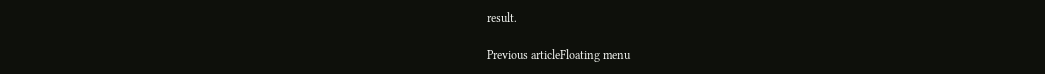result.

Previous articleFloating menu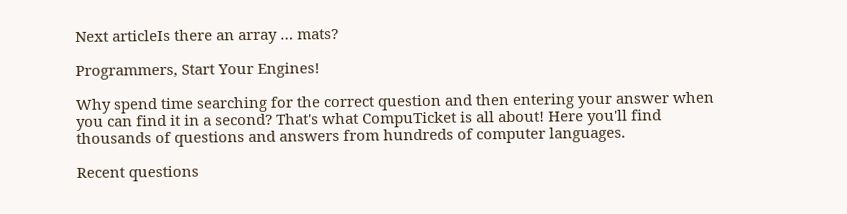Next articleIs there an array … mats?

Programmers, Start Your Engines!

Why spend time searching for the correct question and then entering your answer when you can find it in a second? That's what CompuTicket is all about! Here you'll find thousands of questions and answers from hundreds of computer languages.

Recent questions